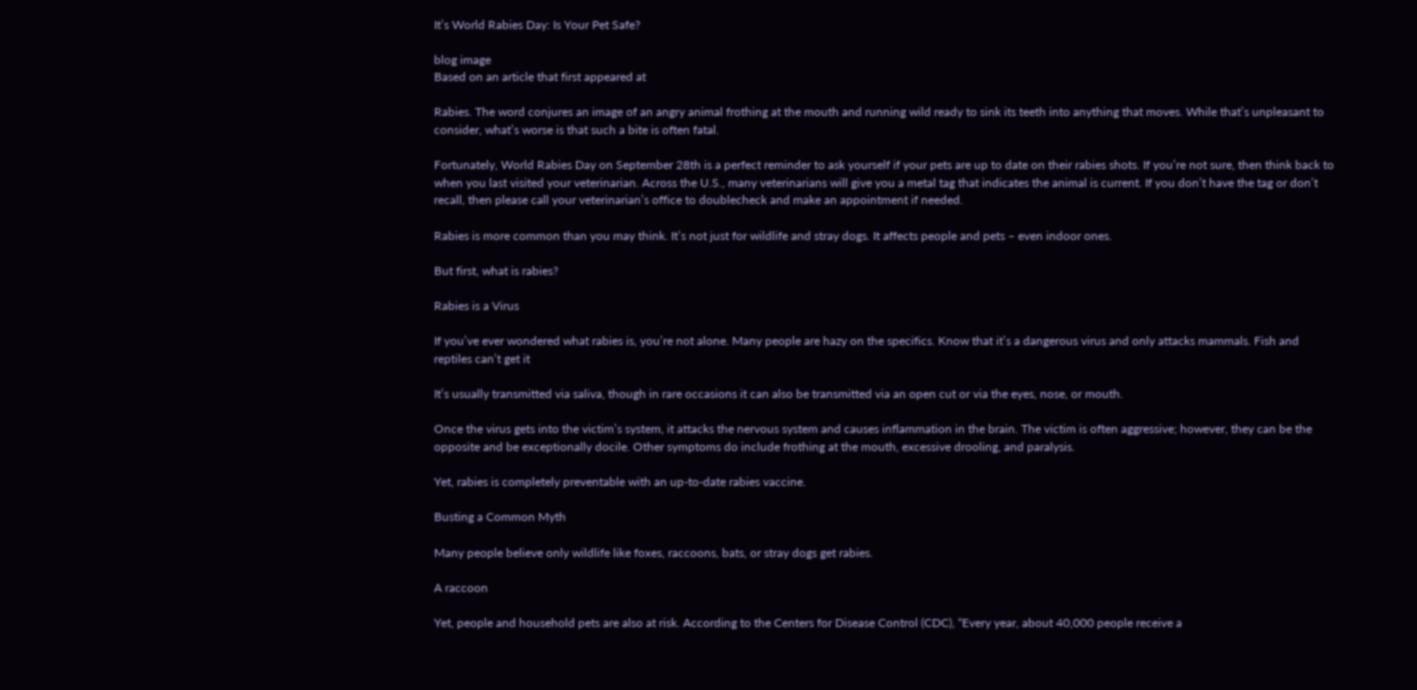It’s World Rabies Day: Is Your Pet Safe?

blog image
Based on an article that first appeared at

Rabies. The word conjures an image of an angry animal frothing at the mouth and running wild ready to sink its teeth into anything that moves. While that’s unpleasant to consider, what’s worse is that such a bite is often fatal.

Fortunately, World Rabies Day on September 28th is a perfect reminder to ask yourself if your pets are up to date on their rabies shots. If you’re not sure, then think back to when you last visited your veterinarian. Across the U.S., many veterinarians will give you a metal tag that indicates the animal is current. If you don’t have the tag or don’t recall, then please call your veterinarian’s office to doublecheck and make an appointment if needed.

Rabies is more common than you may think. It’s not just for wildlife and stray dogs. It affects people and pets – even indoor ones.

But first, what is rabies?

Rabies is a Virus

If you’ve ever wondered what rabies is, you’re not alone. Many people are hazy on the specifics. Know that it’s a dangerous virus and only attacks mammals. Fish and reptiles can’t get it

It’s usually transmitted via saliva, though in rare occasions it can also be transmitted via an open cut or via the eyes, nose, or mouth.

Once the virus gets into the victim’s system, it attacks the nervous system and causes inflammation in the brain. The victim is often aggressive; however, they can be the opposite and be exceptionally docile. Other symptoms do include frothing at the mouth, excessive drooling, and paralysis.

Yet, rabies is completely preventable with an up-to-date rabies vaccine.

Busting a Common Myth

Many people believe only wildlife like foxes, raccoons, bats, or stray dogs get rabies.

A raccoon

Yet, people and household pets are also at risk. According to the Centers for Disease Control (CDC), “Every year, about 40,000 people receive a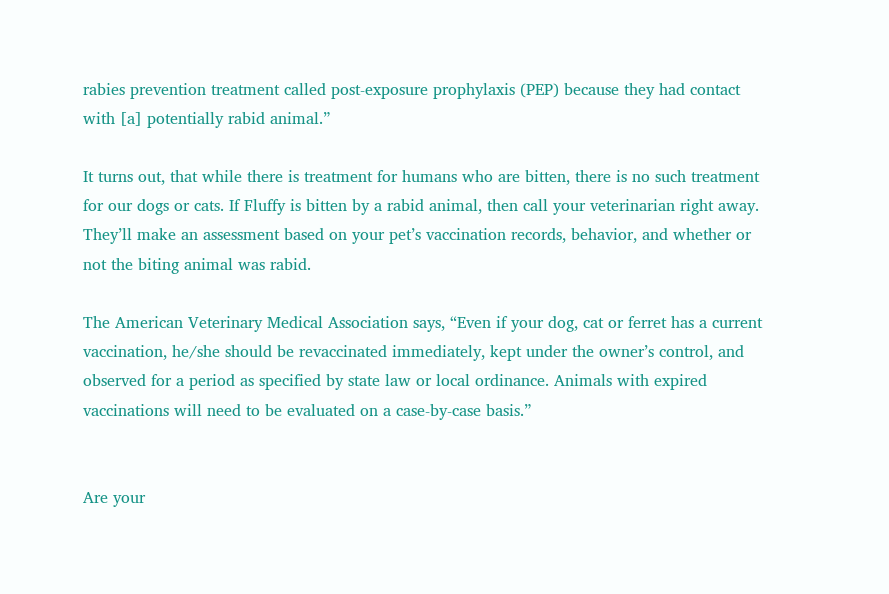rabies prevention treatment called post-exposure prophylaxis (PEP) because they had contact with [a] potentially rabid animal.”

It turns out, that while there is treatment for humans who are bitten, there is no such treatment for our dogs or cats. If Fluffy is bitten by a rabid animal, then call your veterinarian right away. They’ll make an assessment based on your pet’s vaccination records, behavior, and whether or not the biting animal was rabid.

The American Veterinary Medical Association says, “Even if your dog, cat or ferret has a current vaccination, he/she should be revaccinated immediately, kept under the owner’s control, and observed for a period as specified by state law or local ordinance. Animals with expired vaccinations will need to be evaluated on a case-by-case basis.”


Are your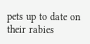pets up to date on their rabies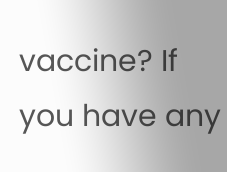vaccine? If you have any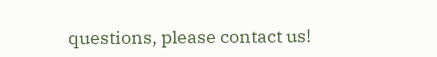questions, please contact us!